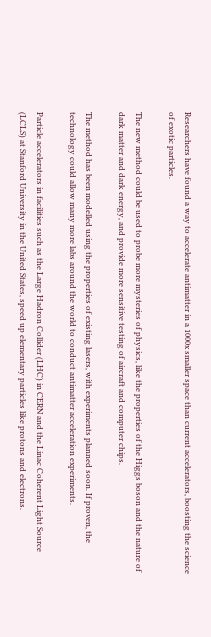Researchers have found a way to accelerate antimatter in a 1000x smaller space than current accelerators, boosting the science of exotic particles.

The new method could be used to probe more mysteries of physics, like the properties of the Higgs boson and the nature of dark matter and dark energy, and provide more sensitive testing of aircraft and computer chips.

The method has been modelled using the properties of existing lasers, with experiments planned soon. If proven, the technology could allow many more labs around the world to conduct antimatter acceleration experiments.

Particle accelerators in facilities such as the Large Hadron Collider (LHC) in CERN and the Linac Coherent Light Source (LCLS) at Stanford University in the United States, speed up elementary particles like protons and electrons.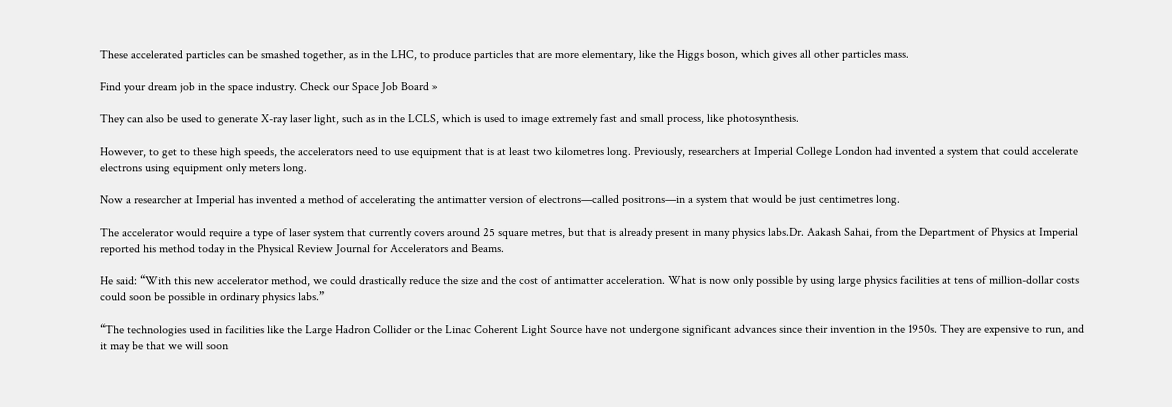These accelerated particles can be smashed together, as in the LHC, to produce particles that are more elementary, like the Higgs boson, which gives all other particles mass.

Find your dream job in the space industry. Check our Space Job Board »

They can also be used to generate X-ray laser light, such as in the LCLS, which is used to image extremely fast and small process, like photosynthesis.

However, to get to these high speeds, the accelerators need to use equipment that is at least two kilometres long. Previously, researchers at Imperial College London had invented a system that could accelerate electrons using equipment only meters long.

Now a researcher at Imperial has invented a method of accelerating the antimatter version of electrons—called positrons—in a system that would be just centimetres long.

The accelerator would require a type of laser system that currently covers around 25 square metres, but that is already present in many physics labs.Dr. Aakash Sahai, from the Department of Physics at Imperial reported his method today in the Physical Review Journal for Accelerators and Beams.

He said: “With this new accelerator method, we could drastically reduce the size and the cost of antimatter acceleration. What is now only possible by using large physics facilities at tens of million-dollar costs could soon be possible in ordinary physics labs.”

“The technologies used in facilities like the Large Hadron Collider or the Linac Coherent Light Source have not undergone significant advances since their invention in the 1950s. They are expensive to run, and it may be that we will soon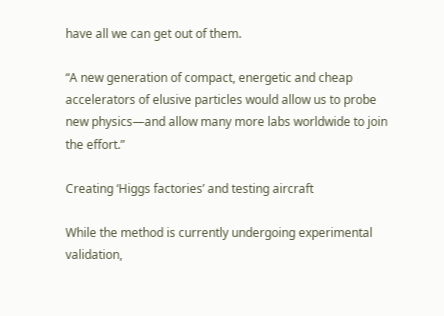have all we can get out of them.

“A new generation of compact, energetic and cheap accelerators of elusive particles would allow us to probe new physics—and allow many more labs worldwide to join the effort.”

Creating ‘Higgs factories’ and testing aircraft

While the method is currently undergoing experimental validation,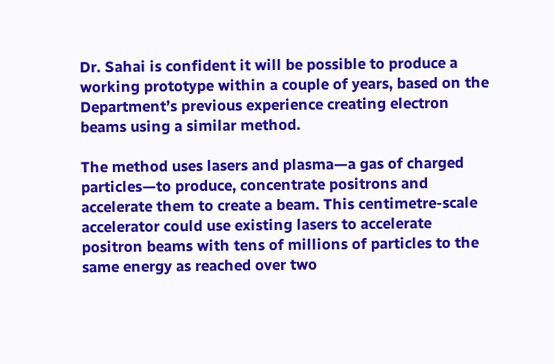Dr. Sahai is confident it will be possible to produce a working prototype within a couple of years, based on the Department’s previous experience creating electron beams using a similar method.

The method uses lasers and plasma—a gas of charged particles—to produce, concentrate positrons and accelerate them to create a beam. This centimetre-scale accelerator could use existing lasers to accelerate positron beams with tens of millions of particles to the same energy as reached over two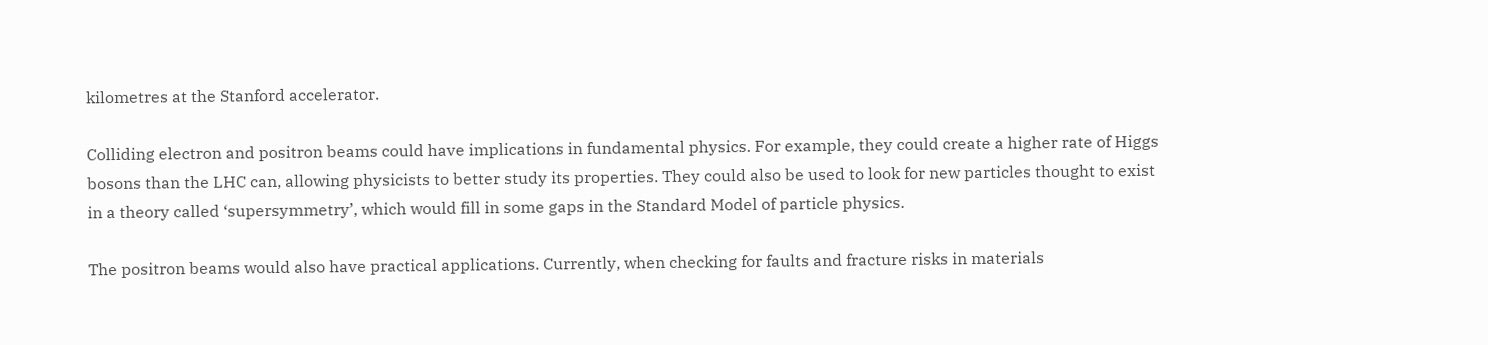kilometres at the Stanford accelerator.

Colliding electron and positron beams could have implications in fundamental physics. For example, they could create a higher rate of Higgs bosons than the LHC can, allowing physicists to better study its properties. They could also be used to look for new particles thought to exist in a theory called ‘supersymmetry’, which would fill in some gaps in the Standard Model of particle physics.

The positron beams would also have practical applications. Currently, when checking for faults and fracture risks in materials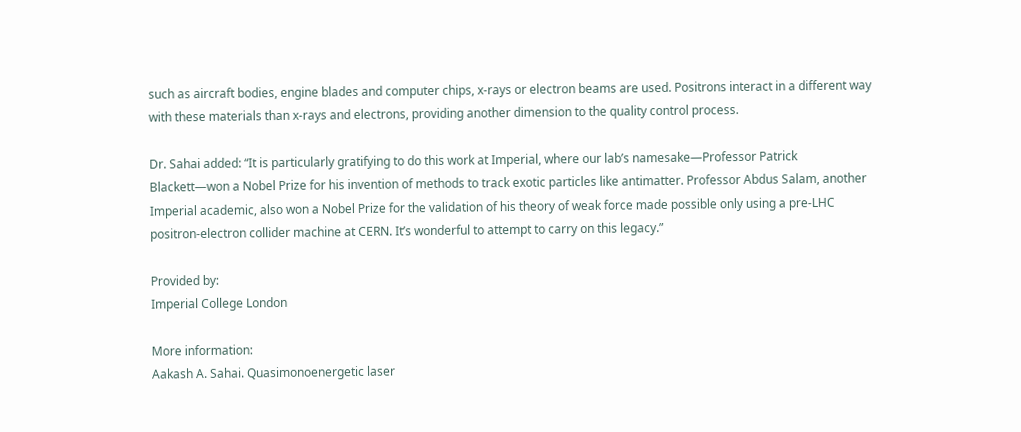such as aircraft bodies, engine blades and computer chips, x-rays or electron beams are used. Positrons interact in a different way with these materials than x-rays and electrons, providing another dimension to the quality control process.

Dr. Sahai added: “It is particularly gratifying to do this work at Imperial, where our lab’s namesake—Professor Patrick Blackett—won a Nobel Prize for his invention of methods to track exotic particles like antimatter. Professor Abdus Salam, another Imperial academic, also won a Nobel Prize for the validation of his theory of weak force made possible only using a pre-LHC positron-electron collider machine at CERN. It’s wonderful to attempt to carry on this legacy.”

Provided by:
Imperial College London

More information:
Aakash A. Sahai. Quasimonoenergetic laser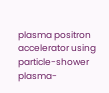plasma positron accelerator using particle-shower plasma-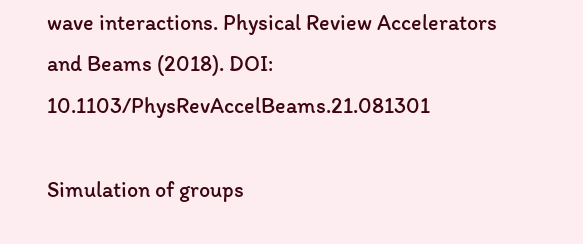wave interactions. Physical Review Accelerators and Beams (2018). DOI: 10.1103/PhysRevAccelBeams.21.081301

Simulation of groups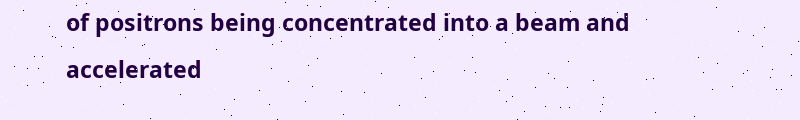of positrons being concentrated into a beam and accelerated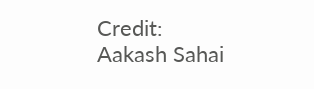Credit: Aakash Sahai